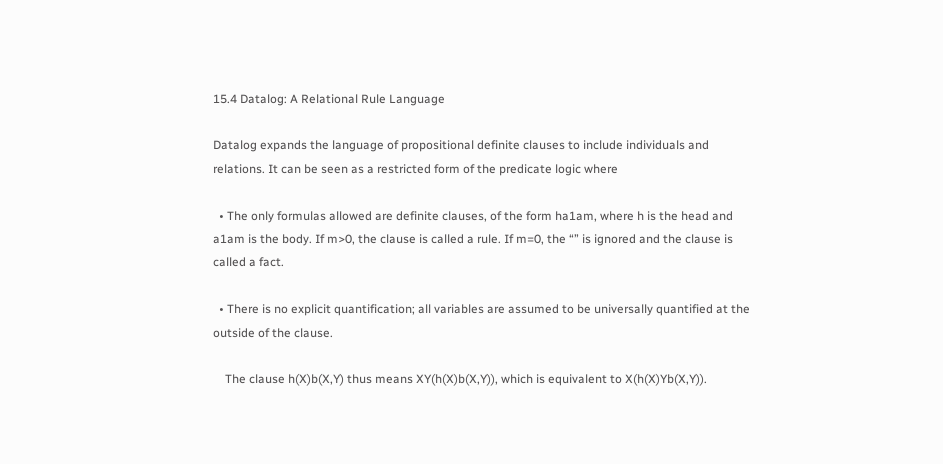15.4 Datalog: A Relational Rule Language

Datalog expands the language of propositional definite clauses to include individuals and relations. It can be seen as a restricted form of the predicate logic where

  • The only formulas allowed are definite clauses, of the form ha1am, where h is the head and a1am is the body. If m>0, the clause is called a rule. If m=0, the “” is ignored and the clause is called a fact.

  • There is no explicit quantification; all variables are assumed to be universally quantified at the outside of the clause.

    The clause h(X)b(X,Y) thus means XY(h(X)b(X,Y)), which is equivalent to X(h(X)Yb(X,Y)).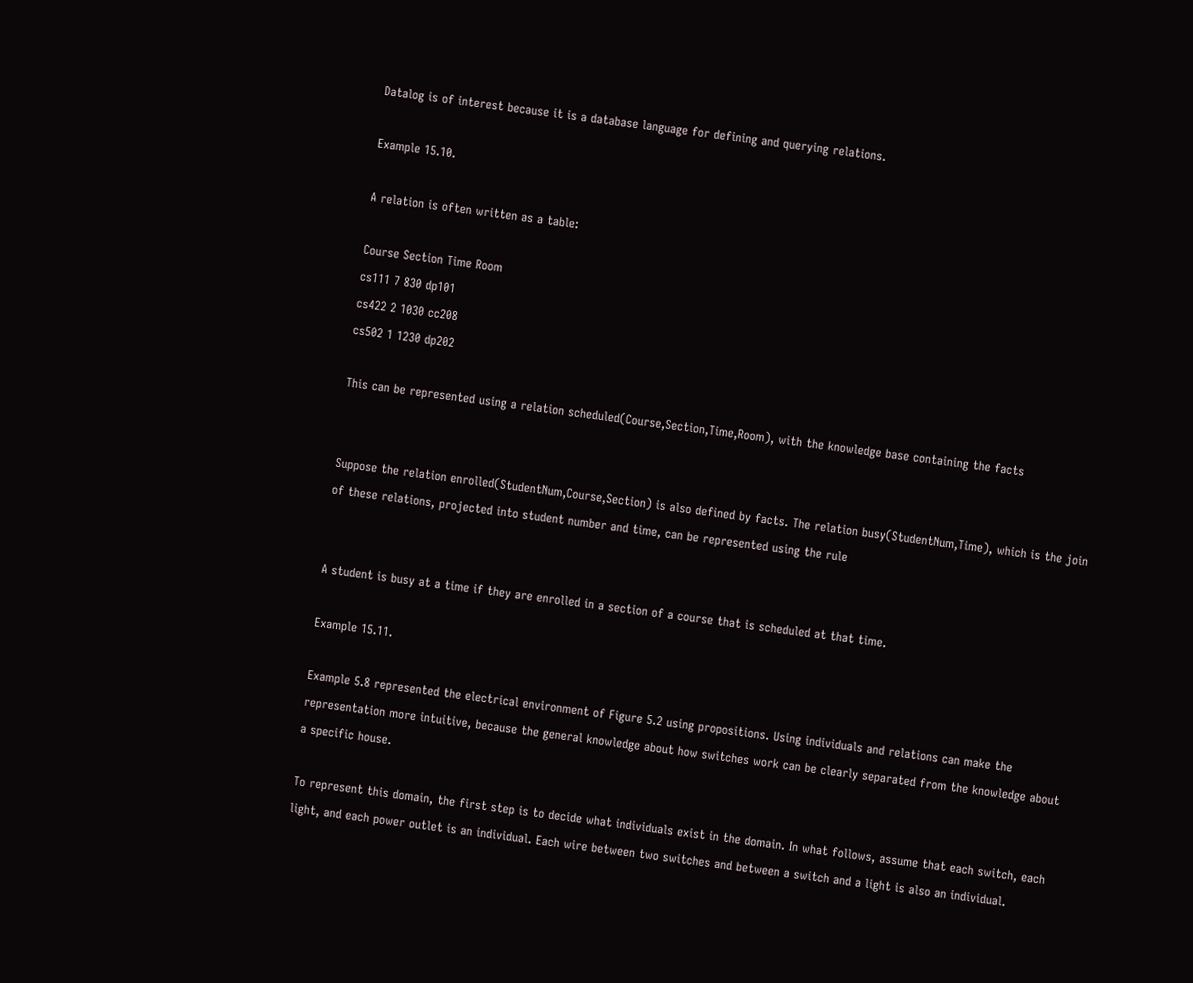Datalog is of interest because it is a database language for defining and querying relations.

Example 15.10.

A relation is often written as a table:

Course Section Time Room
cs111 7 830 dp101
cs422 2 1030 cc208
cs502 1 1230 dp202

This can be represented using a relation scheduled(Course,Section,Time,Room), with the knowledge base containing the facts


Suppose the relation enrolled(StudentNum,Course,Section) is also defined by facts. The relation busy(StudentNum,Time), which is the join of these relations, projected into student number and time, can be represented using the rule


A student is busy at a time if they are enrolled in a section of a course that is scheduled at that time.

Example 15.11.

Example 5.8 represented the electrical environment of Figure 5.2 using propositions. Using individuals and relations can make the representation more intuitive, because the general knowledge about how switches work can be clearly separated from the knowledge about a specific house.

To represent this domain, the first step is to decide what individuals exist in the domain. In what follows, assume that each switch, each light, and each power outlet is an individual. Each wire between two switches and between a switch and a light is also an individual.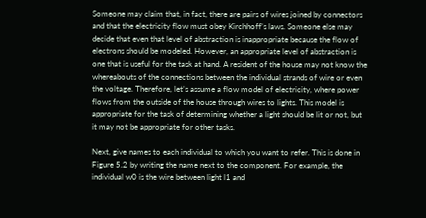Someone may claim that, in fact, there are pairs of wires joined by connectors and that the electricity flow must obey Kirchhoff’s laws. Someone else may decide that even that level of abstraction is inappropriate because the flow of electrons should be modeled. However, an appropriate level of abstraction is one that is useful for the task at hand. A resident of the house may not know the whereabouts of the connections between the individual strands of wire or even the voltage. Therefore, let’s assume a flow model of electricity, where power flows from the outside of the house through wires to lights. This model is appropriate for the task of determining whether a light should be lit or not, but it may not be appropriate for other tasks.

Next, give names to each individual to which you want to refer. This is done in Figure 5.2 by writing the name next to the component. For example, the individual w0 is the wire between light l1 and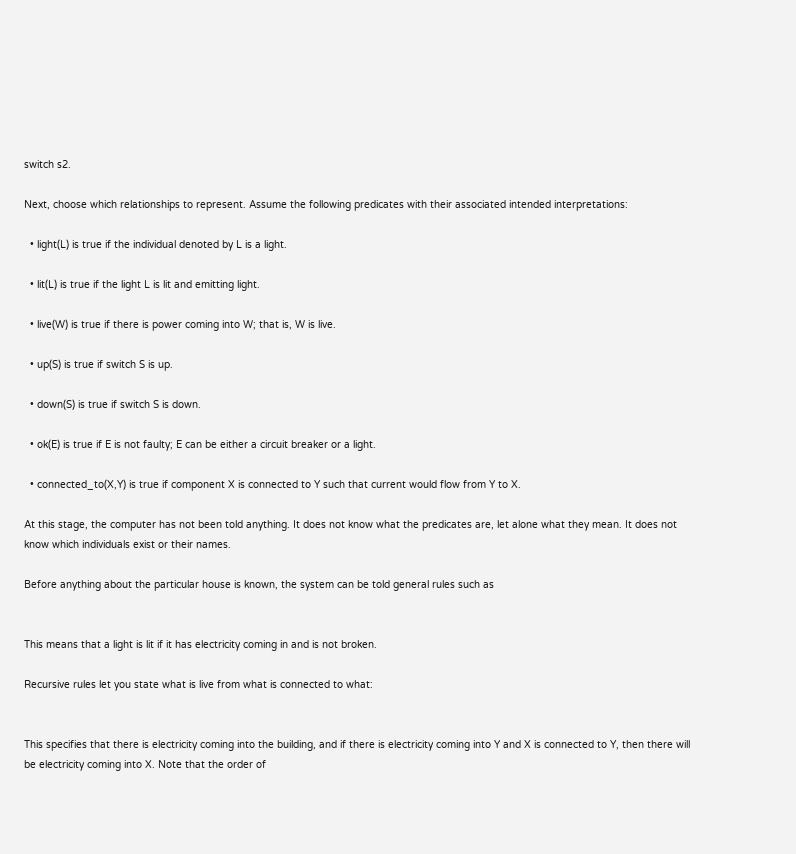switch s2.

Next, choose which relationships to represent. Assume the following predicates with their associated intended interpretations:

  • light(L) is true if the individual denoted by L is a light.

  • lit(L) is true if the light L is lit and emitting light.

  • live(W) is true if there is power coming into W; that is, W is live.

  • up(S) is true if switch S is up.

  • down(S) is true if switch S is down.

  • ok(E) is true if E is not faulty; E can be either a circuit breaker or a light.

  • connected_to(X,Y) is true if component X is connected to Y such that current would flow from Y to X.

At this stage, the computer has not been told anything. It does not know what the predicates are, let alone what they mean. It does not know which individuals exist or their names.

Before anything about the particular house is known, the system can be told general rules such as


This means that a light is lit if it has electricity coming in and is not broken.

Recursive rules let you state what is live from what is connected to what:


This specifies that there is electricity coming into the building, and if there is electricity coming into Y and X is connected to Y, then there will be electricity coming into X. Note that the order of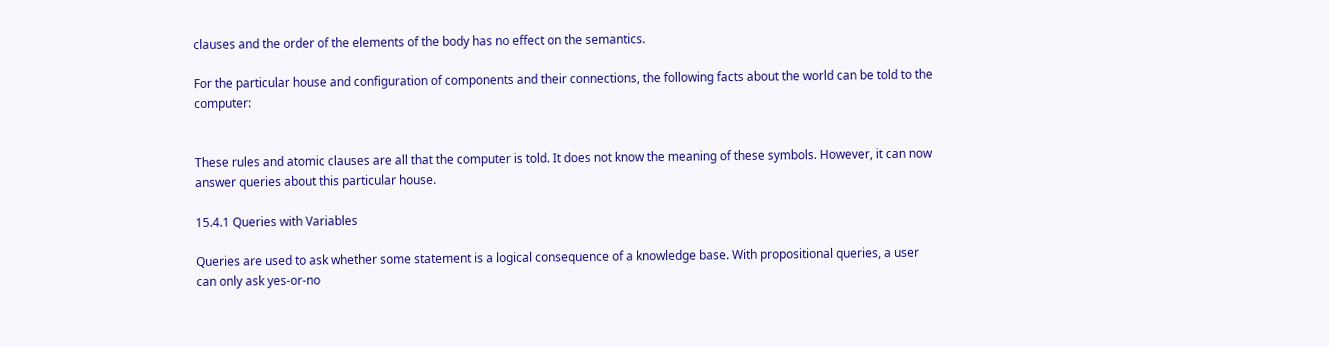clauses and the order of the elements of the body has no effect on the semantics.

For the particular house and configuration of components and their connections, the following facts about the world can be told to the computer:


These rules and atomic clauses are all that the computer is told. It does not know the meaning of these symbols. However, it can now answer queries about this particular house.

15.4.1 Queries with Variables

Queries are used to ask whether some statement is a logical consequence of a knowledge base. With propositional queries, a user can only ask yes-or-no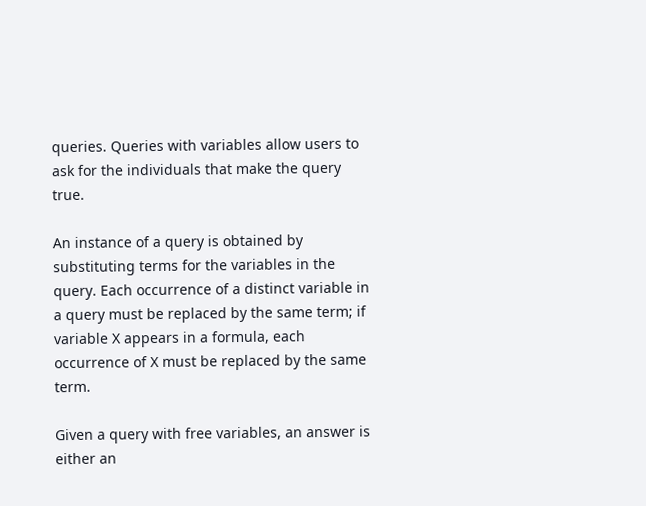queries. Queries with variables allow users to ask for the individuals that make the query true.

An instance of a query is obtained by substituting terms for the variables in the query. Each occurrence of a distinct variable in a query must be replaced by the same term; if variable X appears in a formula, each occurrence of X must be replaced by the same term.

Given a query with free variables, an answer is either an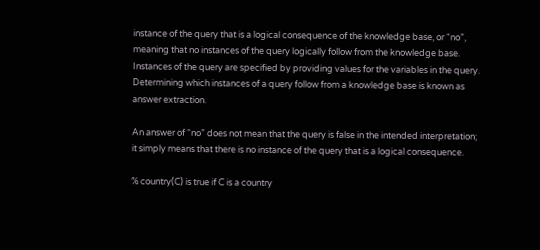instance of the query that is a logical consequence of the knowledge base, or “no”, meaning that no instances of the query logically follow from the knowledge base. Instances of the query are specified by providing values for the variables in the query. Determining which instances of a query follow from a knowledge base is known as answer extraction.

An answer of “no” does not mean that the query is false in the intended interpretation; it simply means that there is no instance of the query that is a logical consequence.

% country(C) is true if C is a country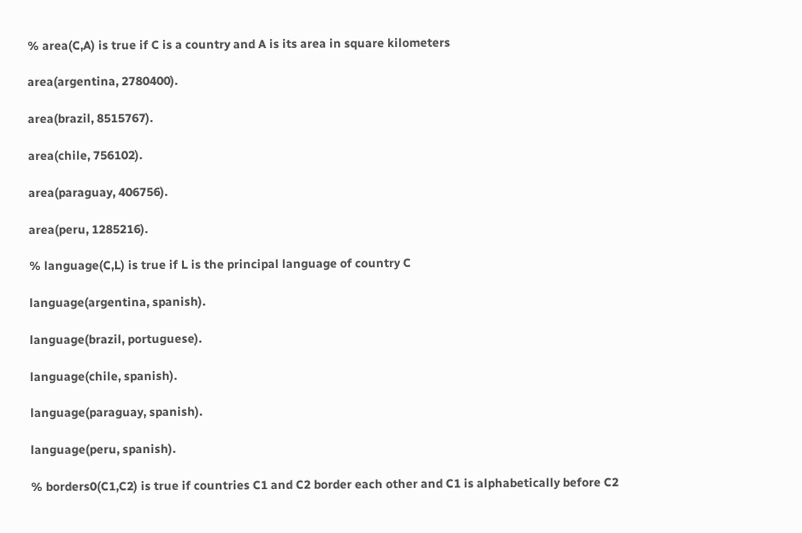% area(C,A) is true if C is a country and A is its area in square kilometers

area(argentina, 2780400).

area(brazil, 8515767).

area(chile, 756102).

area(paraguay, 406756).

area(peru, 1285216).

% language(C,L) is true if L is the principal language of country C

language(argentina, spanish).

language(brazil, portuguese).

language(chile, spanish).

language(paraguay, spanish).

language(peru, spanish).

% borders0(C1,C2) is true if countries C1 and C2 border each other and C1 is alphabetically before C2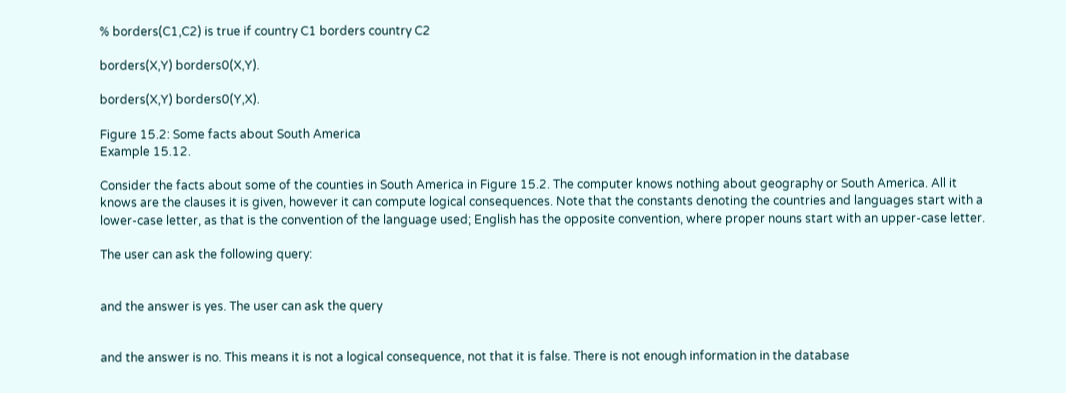% borders(C1,C2) is true if country C1 borders country C2

borders(X,Y) borders0(X,Y).

borders(X,Y) borders0(Y,X).

Figure 15.2: Some facts about South America
Example 15.12.

Consider the facts about some of the counties in South America in Figure 15.2. The computer knows nothing about geography or South America. All it knows are the clauses it is given, however it can compute logical consequences. Note that the constants denoting the countries and languages start with a lower-case letter, as that is the convention of the language used; English has the opposite convention, where proper nouns start with an upper-case letter.

The user can ask the following query:


and the answer is yes. The user can ask the query


and the answer is no. This means it is not a logical consequence, not that it is false. There is not enough information in the database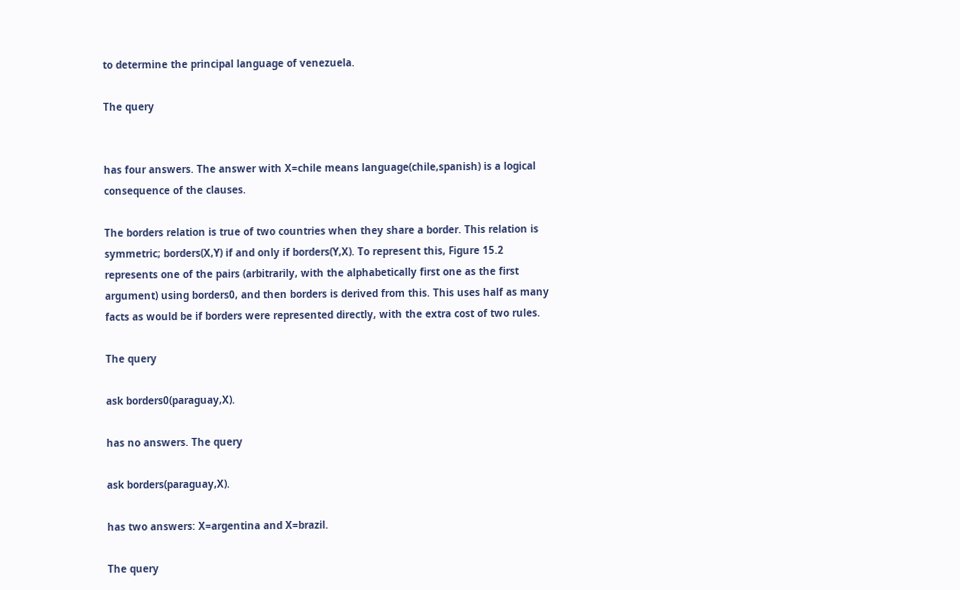to determine the principal language of venezuela.

The query


has four answers. The answer with X=chile means language(chile,spanish) is a logical consequence of the clauses.

The borders relation is true of two countries when they share a border. This relation is symmetric; borders(X,Y) if and only if borders(Y,X). To represent this, Figure 15.2 represents one of the pairs (arbitrarily, with the alphabetically first one as the first argument) using borders0, and then borders is derived from this. This uses half as many facts as would be if borders were represented directly, with the extra cost of two rules.

The query

ask borders0(paraguay,X).

has no answers. The query

ask borders(paraguay,X).

has two answers: X=argentina and X=brazil.

The query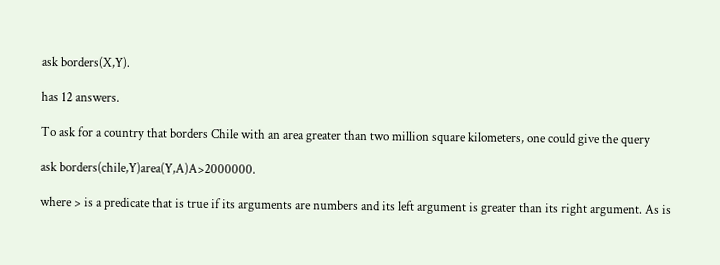ask borders(X,Y).

has 12 answers.

To ask for a country that borders Chile with an area greater than two million square kilometers, one could give the query

ask borders(chile,Y)area(Y,A)A>2000000.

where > is a predicate that is true if its arguments are numbers and its left argument is greater than its right argument. As is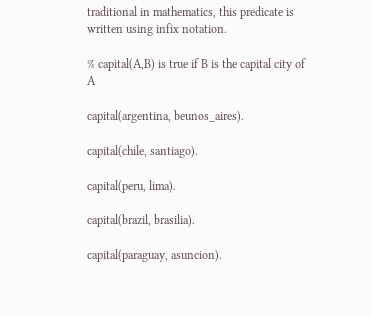traditional in mathematics, this predicate is written using infix notation.

% capital(A,B) is true if B is the capital city of A

capital(argentina, beunos_aires).

capital(chile, santiago).

capital(peru, lima).

capital(brazil, brasilia).

capital(paraguay, asuncion).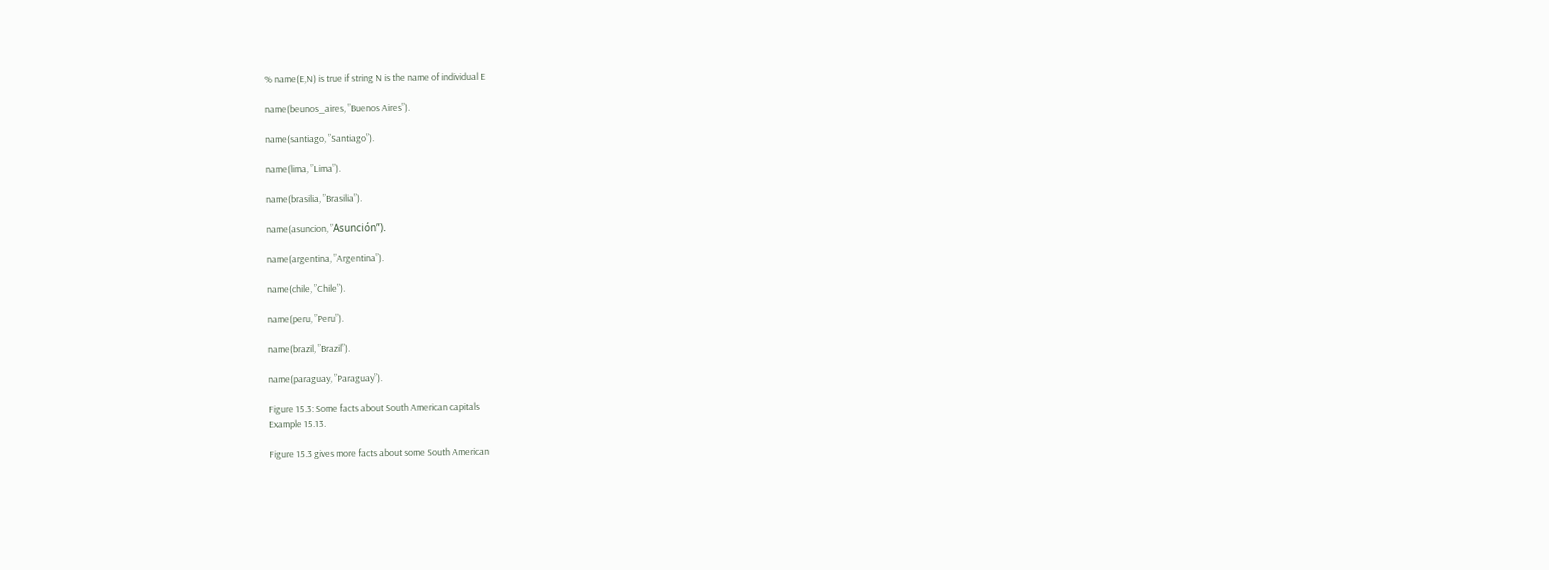% name(E,N) is true if string N is the name of individual E

name(beunos_aires, ”Buenos Aires”).

name(santiago, ”Santiago”).

name(lima, ”Lima”).

name(brasilia, ”Brasilia”).

name(asuncion, ”Asunción”).

name(argentina, ”Argentina”).

name(chile, ”Chile”).

name(peru, ”Peru”).

name(brazil, ”Brazil”).

name(paraguay, ”Paraguay”).

Figure 15.3: Some facts about South American capitals
Example 15.13.

Figure 15.3 gives more facts about some South American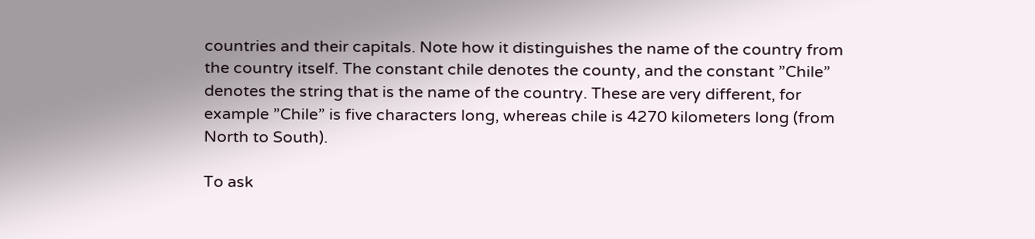countries and their capitals. Note how it distinguishes the name of the country from the country itself. The constant chile denotes the county, and the constant ”Chile” denotes the string that is the name of the country. These are very different, for example ”Chile” is five characters long, whereas chile is 4270 kilometers long (from North to South).

To ask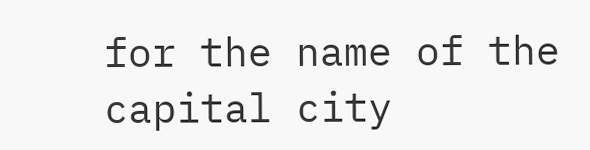for the name of the capital city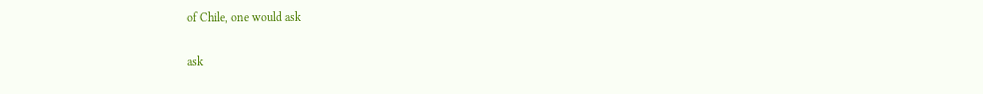of Chile, one would ask

ask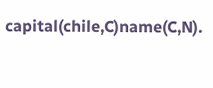capital(chile,C)name(C,N).